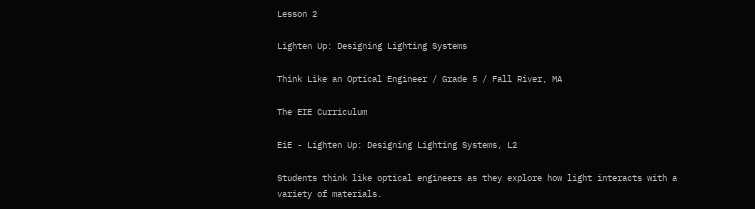Lesson 2

Lighten Up: Designing Lighting Systems

Think Like an Optical Engineer / Grade 5 / Fall River, MA

The EIE Curriculum

EiE - Lighten Up: Designing Lighting Systems, L2

Students think like optical engineers as they explore how light interacts with a variety of materials.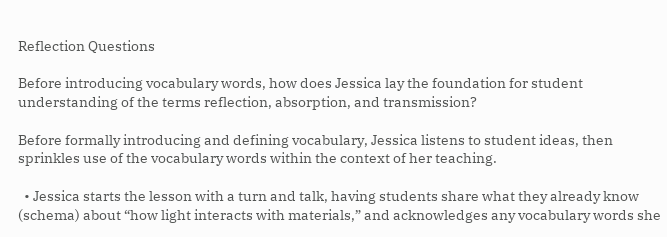Reflection Questions

Before introducing vocabulary words, how does Jessica lay the foundation for student understanding of the terms reflection, absorption, and transmission?

Before formally introducing and defining vocabulary, Jessica listens to student ideas, then sprinkles use of the vocabulary words within the context of her teaching.

  • Jessica starts the lesson with a turn and talk, having students share what they already know (schema) about “how light interacts with materials,” and acknowledges any vocabulary words she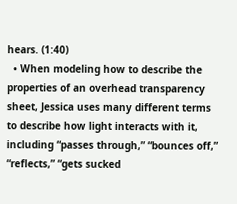hears. (1:40)
  • When modeling how to describe the properties of an overhead transparency sheet, Jessica uses many different terms to describe how light interacts with it, including “passes through,” “bounces off,” “reflects,” “gets sucked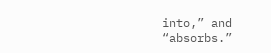into,” and  “absorbs.”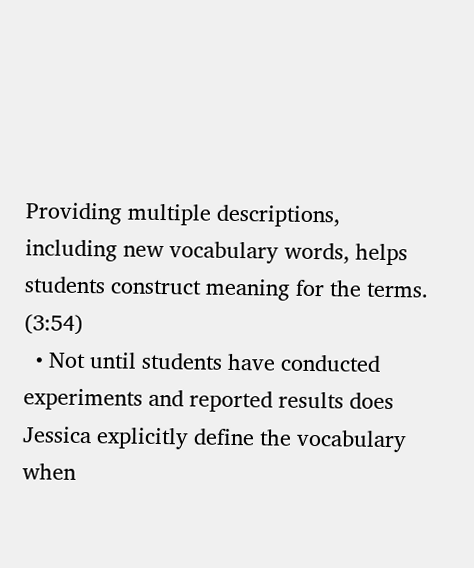Providing multiple descriptions, including new vocabulary words, helps students construct meaning for the terms. (3:54)
  • Not until students have conducted experiments and reported results does Jessica explicitly define the vocabulary when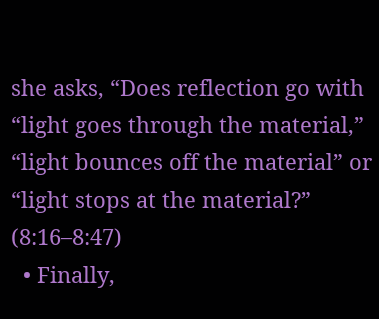she asks, “Does reflection go with “light goes through the material,” “light bounces off the material” or “light stops at the material?” (8:16–8:47)
  • Finally,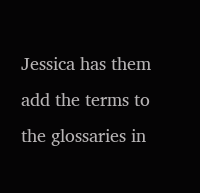Jessica has them add the terms to the glossaries in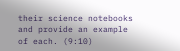their science notebooks and provide an example of each. (9:10)